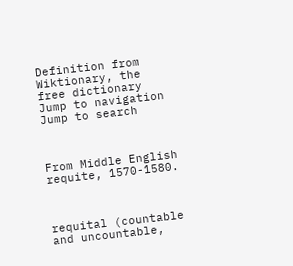Definition from Wiktionary, the free dictionary
Jump to navigation Jump to search



From Middle English requite, 1570-1580.



requital (countable and uncountable,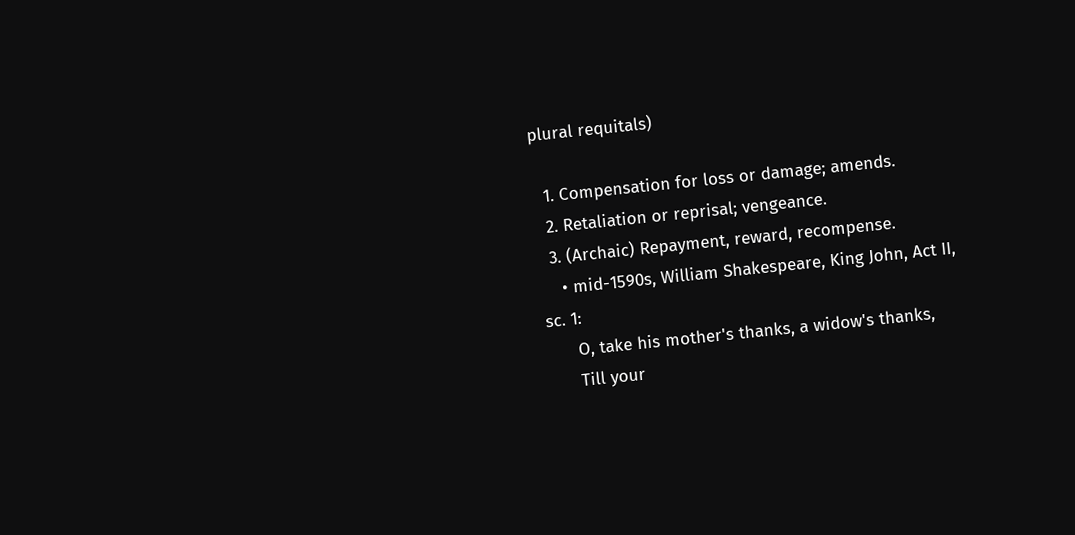plural requitals)

  1. Compensation for loss or damage; amends.
  2. Retaliation or reprisal; vengeance.
  3. (Archaic) Repayment, reward, recompense.
    • mid-1590s, William Shakespeare, King John, Act II, sc. 1:
      O, take his mother's thanks, a widow's thanks,
      Till your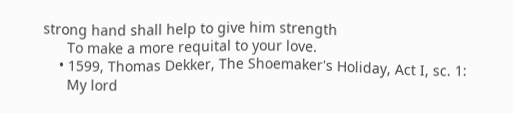strong hand shall help to give him strength
      To make a more requital to your love.
    • 1599, Thomas Dekker, The Shoemaker's Holiday, Act I, sc. 1:
      My lord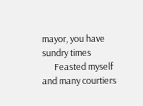mayor, you have sundry times
      Feasted myself and many courtiers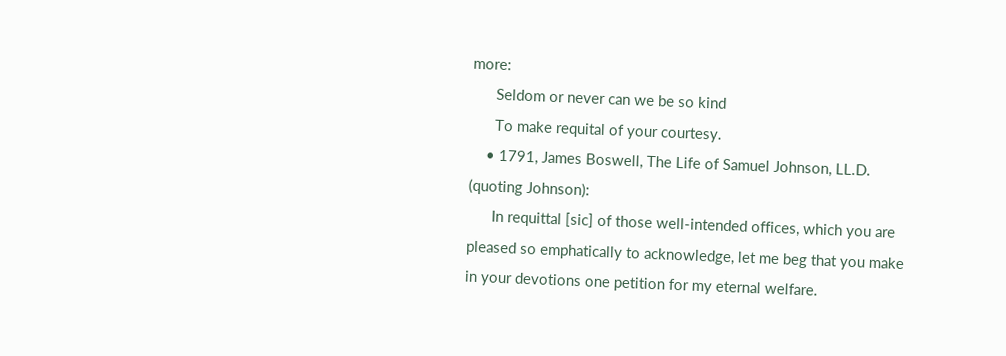more:
      Seldom or never can we be so kind
      To make requital of your courtesy.
    • 1791, James Boswell, The Life of Samuel Johnson, LL.D. (quoting Johnson):
      In requittal [sic] of those well-intended offices, which you are pleased so emphatically to acknowledge, let me beg that you make in your devotions one petition for my eternal welfare.